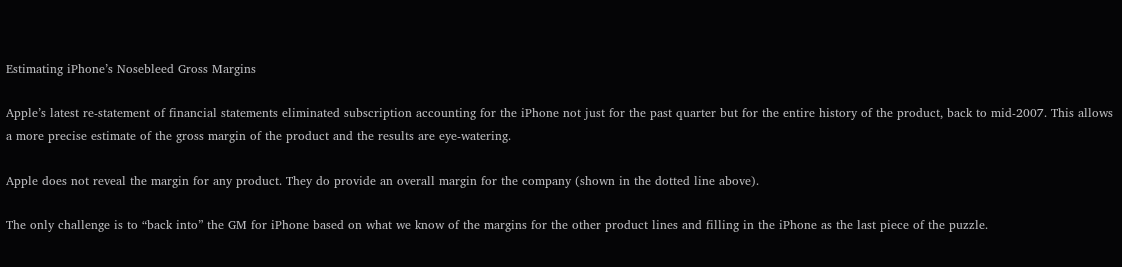Estimating iPhone’s Nosebleed Gross Margins

Apple’s latest re-statement of financial statements eliminated subscription accounting for the iPhone not just for the past quarter but for the entire history of the product, back to mid-2007. This allows a more precise estimate of the gross margin of the product and the results are eye-watering.

Apple does not reveal the margin for any product. They do provide an overall margin for the company (shown in the dotted line above).

The only challenge is to “back into” the GM for iPhone based on what we know of the margins for the other product lines and filling in the iPhone as the last piece of the puzzle.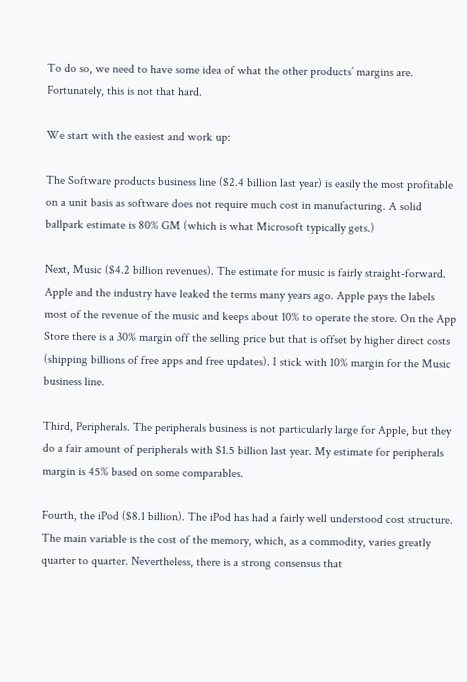To do so, we need to have some idea of what the other products’ margins are. Fortunately, this is not that hard.

We start with the easiest and work up:

The Software products business line ($2.4 billion last year) is easily the most profitable on a unit basis as software does not require much cost in manufacturing. A solid ballpark estimate is 80% GM (which is what Microsoft typically gets.)

Next, Music ($4.2 billion revenues). The estimate for music is fairly straight-forward. Apple and the industry have leaked the terms many years ago. Apple pays the labels most of the revenue of the music and keeps about 10% to operate the store. On the App Store there is a 30% margin off the selling price but that is offset by higher direct costs (shipping billions of free apps and free updates). I stick with 10% margin for the Music business line.

Third, Peripherals. The peripherals business is not particularly large for Apple, but they do a fair amount of peripherals with $1.5 billion last year. My estimate for peripherals margin is 45% based on some comparables.

Fourth, the iPod ($8.1 billion). The iPod has had a fairly well understood cost structure. The main variable is the cost of the memory, which, as a commodity, varies greatly quarter to quarter. Nevertheless, there is a strong consensus that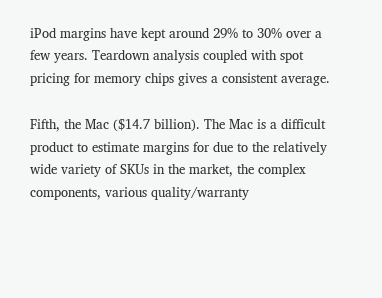iPod margins have kept around 29% to 30% over a few years. Teardown analysis coupled with spot pricing for memory chips gives a consistent average.

Fifth, the Mac ($14.7 billion). The Mac is a difficult product to estimate margins for due to the relatively wide variety of SKUs in the market, the complex components, various quality/warranty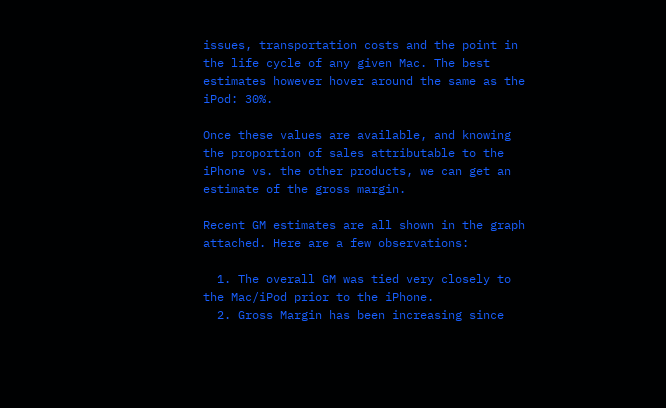issues, transportation costs and the point in the life cycle of any given Mac. The best estimates however hover around the same as the iPod: 30%.

Once these values are available, and knowing the proportion of sales attributable to the iPhone vs. the other products, we can get an estimate of the gross margin.

Recent GM estimates are all shown in the graph attached. Here are a few observations:

  1. The overall GM was tied very closely to the Mac/iPod prior to the iPhone.
  2. Gross Margin has been increasing since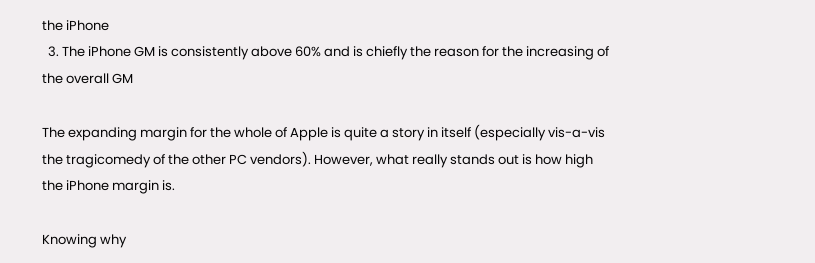the iPhone
  3. The iPhone GM is consistently above 60% and is chiefly the reason for the increasing of the overall GM

The expanding margin for the whole of Apple is quite a story in itself (especially vis-a-vis the tragicomedy of the other PC vendors). However, what really stands out is how high the iPhone margin is.

Knowing why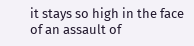it stays so high in the face of an assault of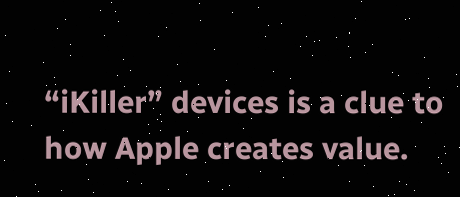“iKiller” devices is a clue to how Apple creates value.